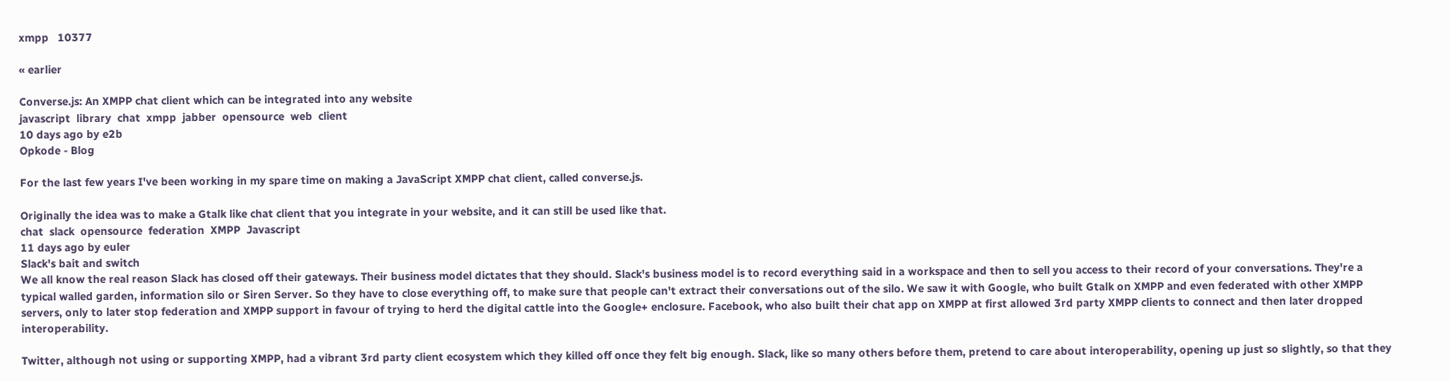xmpp   10377

« earlier

Converse.js: An XMPP chat client which can be integrated into any website
javascript  library  chat  xmpp  jabber  opensource  web  client
10 days ago by e2b
Opkode - Blog

For the last few years I've been working in my spare time on making a JavaScript XMPP chat client, called converse.js.

Originally the idea was to make a Gtalk like chat client that you integrate in your website, and it can still be used like that.
chat  slack  opensource  federation  XMPP  Javascript
11 days ago by euler
Slack's bait and switch
We all know the real reason Slack has closed off their gateways. Their business model dictates that they should. Slack's business model is to record everything said in a workspace and then to sell you access to their record of your conversations. They're a typical walled garden, information silo or Siren Server. So they have to close everything off, to make sure that people can't extract their conversations out of the silo. We saw it with Google, who built Gtalk on XMPP and even federated with other XMPP servers, only to later stop federation and XMPP support in favour of trying to herd the digital cattle into the Google+ enclosure. Facebook, who also built their chat app on XMPP at first allowed 3rd party XMPP clients to connect and then later dropped interoperability.

Twitter, although not using or supporting XMPP, had a vibrant 3rd party client ecosystem which they killed off once they felt big enough. Slack, like so many others before them, pretend to care about interoperability, opening up just so slightly, so that they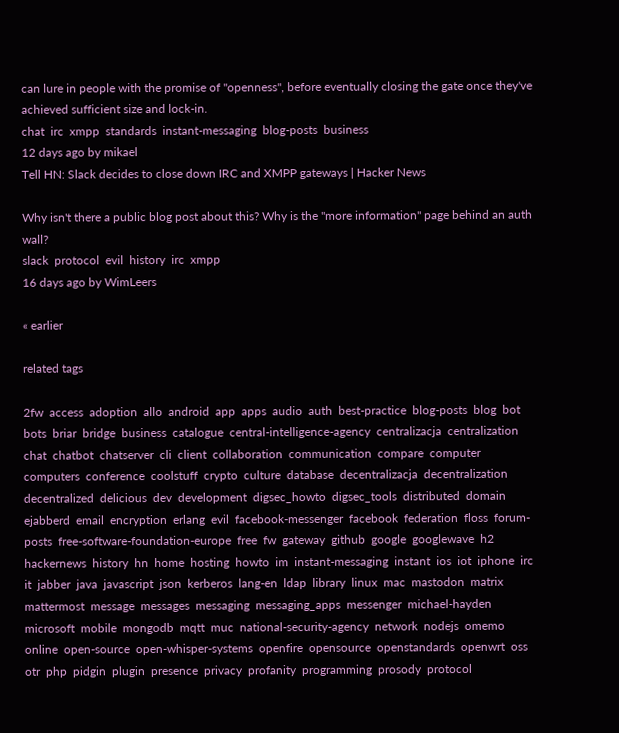can lure in people with the promise of "openness", before eventually closing the gate once they've achieved sufficient size and lock-in.
chat  irc  xmpp  standards  instant-messaging  blog-posts  business
12 days ago by mikael
Tell HN: Slack decides to close down IRC and XMPP gateways | Hacker News

Why isn't there a public blog post about this? Why is the "more information" page behind an auth wall?
slack  protocol  evil  history  irc  xmpp
16 days ago by WimLeers

« earlier

related tags

2fw  access  adoption  allo  android  app  apps  audio  auth  best-practice  blog-posts  blog  bot  bots  briar  bridge  business  catalogue  central-intelligence-agency  centralizacja  centralization  chat  chatbot  chatserver  cli  client  collaboration  communication  compare  computer  computers  conference  coolstuff  crypto  culture  database  decentralizacja  decentralization  decentralized  delicious  dev  development  digsec_howto  digsec_tools  distributed  domain  ejabberd  email  encryption  erlang  evil  facebook-messenger  facebook  federation  floss  forum-posts  free-software-foundation-europe  free  fw  gateway  github  google  googlewave  h2  hackernews  history  hn  home  hosting  howto  im  instant-messaging  instant  ios  iot  iphone  irc  it  jabber  java  javascript  json  kerberos  lang-en  ldap  library  linux  mac  mastodon  matrix  mattermost  message  messages  messaging  messaging_apps  messenger  michael-hayden  microsoft  mobile  mongodb  mqtt  muc  national-security-agency  network  nodejs  omemo  online  open-source  open-whisper-systems  openfire  opensource  openstandards  openwrt  oss  otr  php  pidgin  plugin  presence  privacy  profanity  programming  prosody  protocol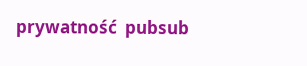prywatność  pubsub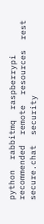python  rabbitmq  raspberrypi  recommended  remote  resources  rest  secure.chat  security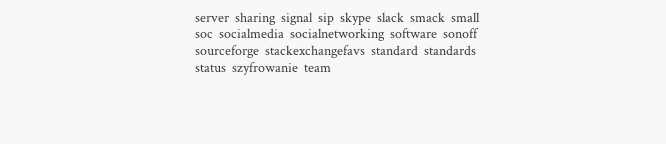server  sharing  signal  sip  skype  slack  smack  small  soc  socialmedia  socialnetworking  software  sonoff  sourceforge  stackexchangefavs  standard  standards  status  szyfrowanie  team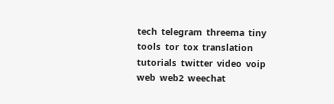tech  telegram  threema  tiny  tools  tor  tox  translation  tutorials  twitter  video  voip  web  web2  weechat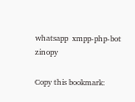whatsapp  xmpp-php-bot  zinopy

Copy this bookmark: